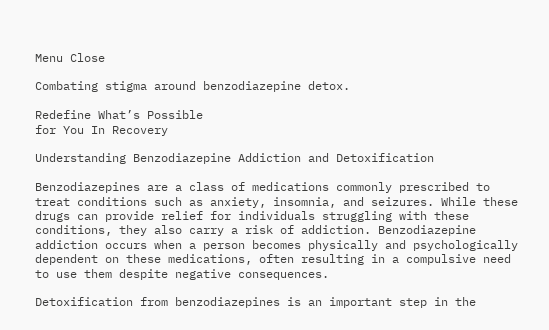Menu Close

Combating stigma around benzodiazepine detox.

Redefine What’s Possible
for You In Recovery

Understanding Benzodiazepine Addiction and Detoxification

Benzodiazepines are a class of medications commonly prescribed to treat conditions such as anxiety, insomnia, and seizures. While these drugs can provide relief for individuals struggling with these conditions, they also carry a risk of addiction. Benzodiazepine addiction occurs when a person becomes physically and psychologically dependent on these medications, often resulting in a compulsive need to use them despite negative consequences.

Detoxification from benzodiazepines is an important step in the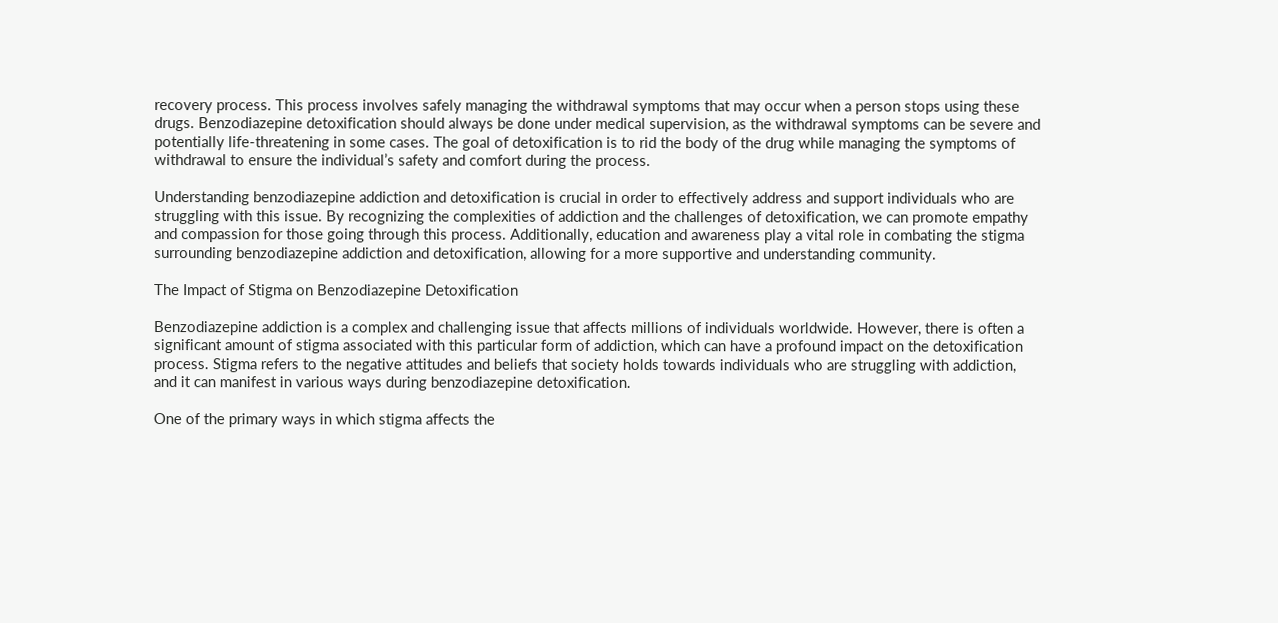recovery process. This process involves safely managing the withdrawal symptoms that may occur when a person stops using these drugs. Benzodiazepine detoxification should always be done under medical supervision, as the withdrawal symptoms can be severe and potentially life-threatening in some cases. The goal of detoxification is to rid the body of the drug while managing the symptoms of withdrawal to ensure the individual’s safety and comfort during the process.

Understanding benzodiazepine addiction and detoxification is crucial in order to effectively address and support individuals who are struggling with this issue. By recognizing the complexities of addiction and the challenges of detoxification, we can promote empathy and compassion for those going through this process. Additionally, education and awareness play a vital role in combating the stigma surrounding benzodiazepine addiction and detoxification, allowing for a more supportive and understanding community.

The Impact of Stigma on Benzodiazepine Detoxification

Benzodiazepine addiction is a complex and challenging issue that affects millions of individuals worldwide. However, there is often a significant amount of stigma associated with this particular form of addiction, which can have a profound impact on the detoxification process. Stigma refers to the negative attitudes and beliefs that society holds towards individuals who are struggling with addiction, and it can manifest in various ways during benzodiazepine detoxification.

One of the primary ways in which stigma affects the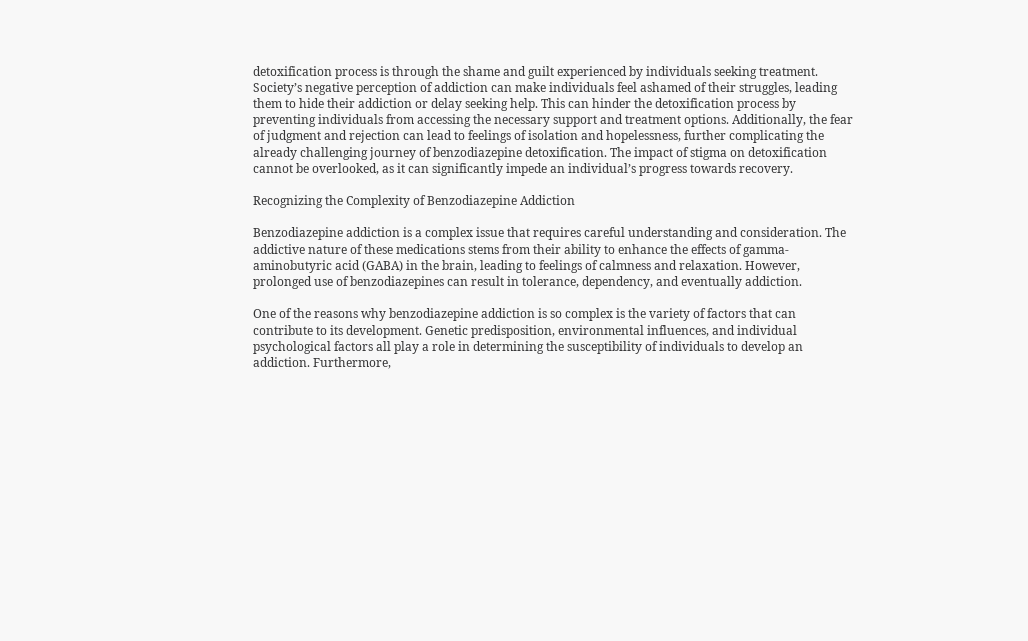detoxification process is through the shame and guilt experienced by individuals seeking treatment. Society’s negative perception of addiction can make individuals feel ashamed of their struggles, leading them to hide their addiction or delay seeking help. This can hinder the detoxification process by preventing individuals from accessing the necessary support and treatment options. Additionally, the fear of judgment and rejection can lead to feelings of isolation and hopelessness, further complicating the already challenging journey of benzodiazepine detoxification. The impact of stigma on detoxification cannot be overlooked, as it can significantly impede an individual’s progress towards recovery.

Recognizing the Complexity of Benzodiazepine Addiction

Benzodiazepine addiction is a complex issue that requires careful understanding and consideration. The addictive nature of these medications stems from their ability to enhance the effects of gamma-aminobutyric acid (GABA) in the brain, leading to feelings of calmness and relaxation. However, prolonged use of benzodiazepines can result in tolerance, dependency, and eventually addiction.

One of the reasons why benzodiazepine addiction is so complex is the variety of factors that can contribute to its development. Genetic predisposition, environmental influences, and individual psychological factors all play a role in determining the susceptibility of individuals to develop an addiction. Furthermore,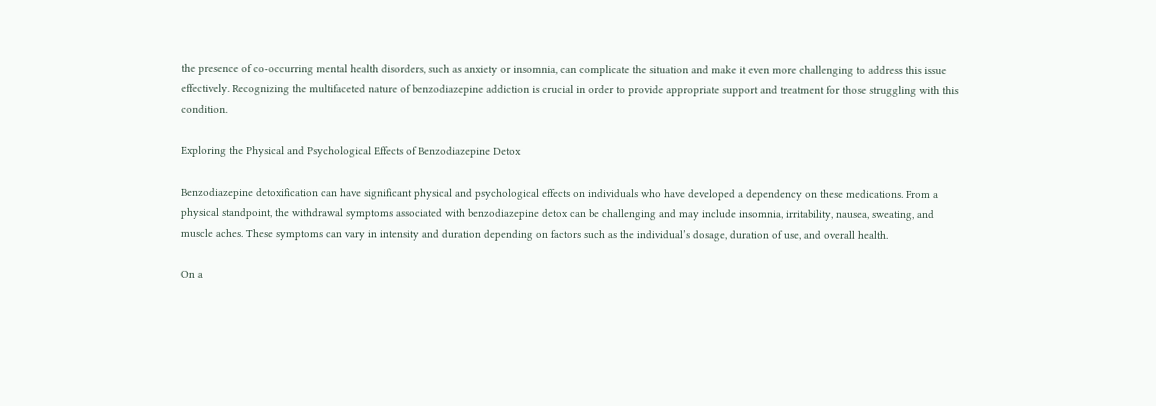the presence of co-occurring mental health disorders, such as anxiety or insomnia, can complicate the situation and make it even more challenging to address this issue effectively. Recognizing the multifaceted nature of benzodiazepine addiction is crucial in order to provide appropriate support and treatment for those struggling with this condition.

Exploring the Physical and Psychological Effects of Benzodiazepine Detox

Benzodiazepine detoxification can have significant physical and psychological effects on individuals who have developed a dependency on these medications. From a physical standpoint, the withdrawal symptoms associated with benzodiazepine detox can be challenging and may include insomnia, irritability, nausea, sweating, and muscle aches. These symptoms can vary in intensity and duration depending on factors such as the individual’s dosage, duration of use, and overall health.

On a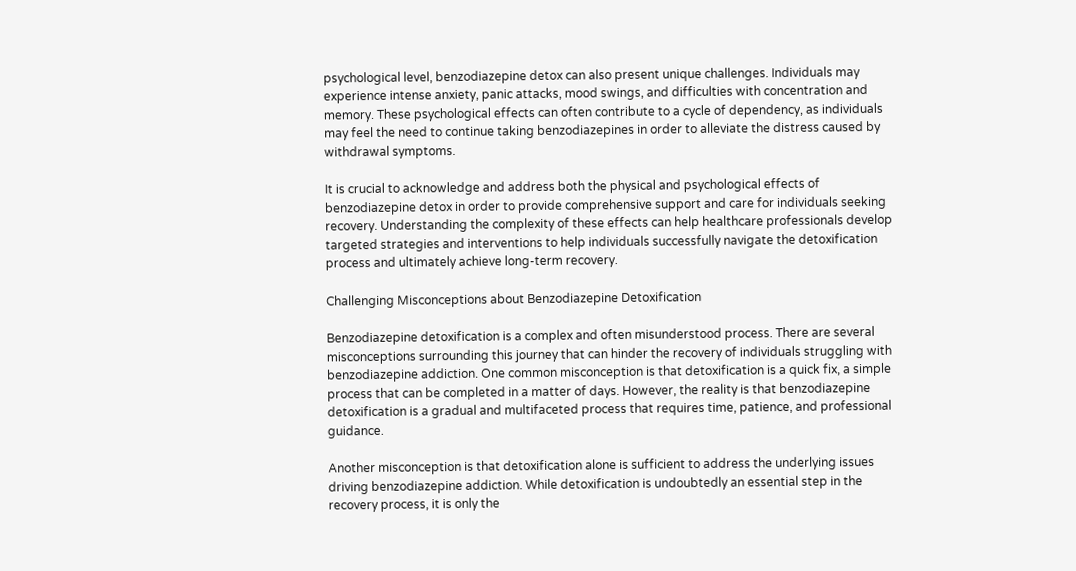psychological level, benzodiazepine detox can also present unique challenges. Individuals may experience intense anxiety, panic attacks, mood swings, and difficulties with concentration and memory. These psychological effects can often contribute to a cycle of dependency, as individuals may feel the need to continue taking benzodiazepines in order to alleviate the distress caused by withdrawal symptoms.

It is crucial to acknowledge and address both the physical and psychological effects of benzodiazepine detox in order to provide comprehensive support and care for individuals seeking recovery. Understanding the complexity of these effects can help healthcare professionals develop targeted strategies and interventions to help individuals successfully navigate the detoxification process and ultimately achieve long-term recovery.

Challenging Misconceptions about Benzodiazepine Detoxification

Benzodiazepine detoxification is a complex and often misunderstood process. There are several misconceptions surrounding this journey that can hinder the recovery of individuals struggling with benzodiazepine addiction. One common misconception is that detoxification is a quick fix, a simple process that can be completed in a matter of days. However, the reality is that benzodiazepine detoxification is a gradual and multifaceted process that requires time, patience, and professional guidance.

Another misconception is that detoxification alone is sufficient to address the underlying issues driving benzodiazepine addiction. While detoxification is undoubtedly an essential step in the recovery process, it is only the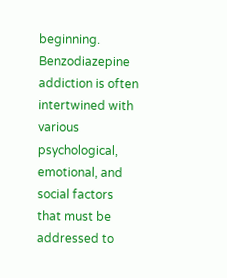beginning. Benzodiazepine addiction is often intertwined with various psychological, emotional, and social factors that must be addressed to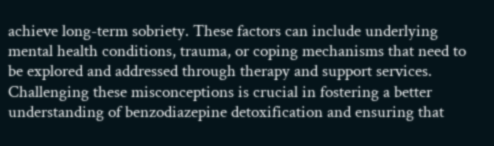achieve long-term sobriety. These factors can include underlying mental health conditions, trauma, or coping mechanisms that need to be explored and addressed through therapy and support services. Challenging these misconceptions is crucial in fostering a better understanding of benzodiazepine detoxification and ensuring that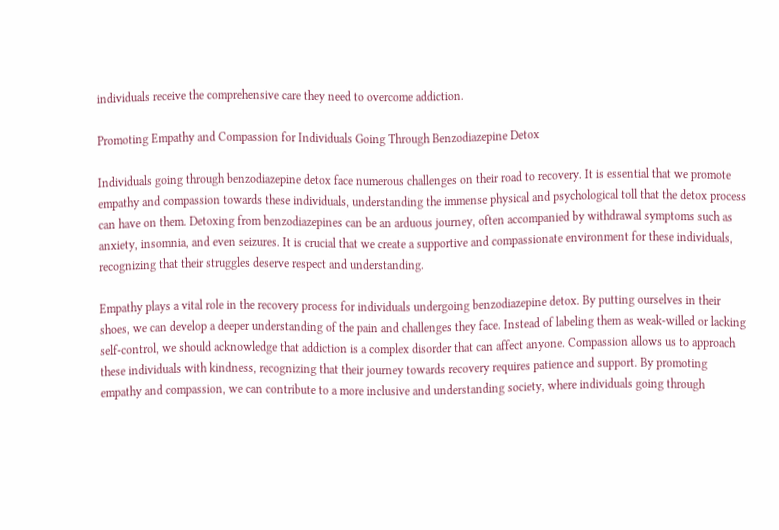individuals receive the comprehensive care they need to overcome addiction.

Promoting Empathy and Compassion for Individuals Going Through Benzodiazepine Detox

Individuals going through benzodiazepine detox face numerous challenges on their road to recovery. It is essential that we promote empathy and compassion towards these individuals, understanding the immense physical and psychological toll that the detox process can have on them. Detoxing from benzodiazepines can be an arduous journey, often accompanied by withdrawal symptoms such as anxiety, insomnia, and even seizures. It is crucial that we create a supportive and compassionate environment for these individuals, recognizing that their struggles deserve respect and understanding.

Empathy plays a vital role in the recovery process for individuals undergoing benzodiazepine detox. By putting ourselves in their shoes, we can develop a deeper understanding of the pain and challenges they face. Instead of labeling them as weak-willed or lacking self-control, we should acknowledge that addiction is a complex disorder that can affect anyone. Compassion allows us to approach these individuals with kindness, recognizing that their journey towards recovery requires patience and support. By promoting empathy and compassion, we can contribute to a more inclusive and understanding society, where individuals going through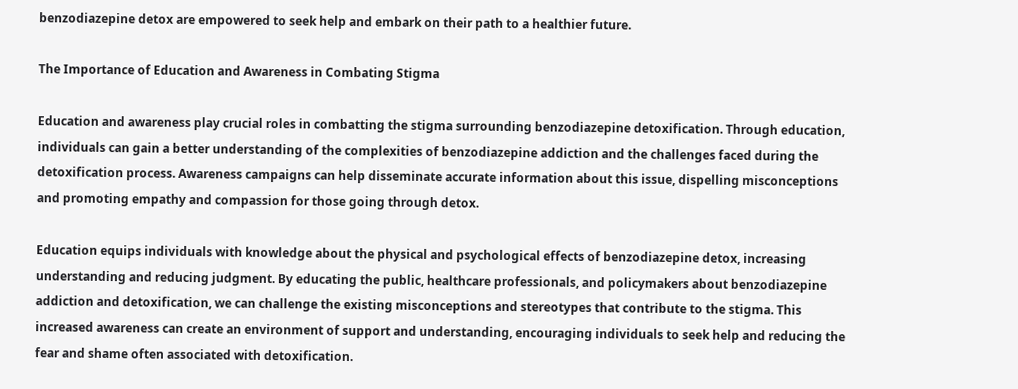benzodiazepine detox are empowered to seek help and embark on their path to a healthier future.

The Importance of Education and Awareness in Combating Stigma

Education and awareness play crucial roles in combatting the stigma surrounding benzodiazepine detoxification. Through education, individuals can gain a better understanding of the complexities of benzodiazepine addiction and the challenges faced during the detoxification process. Awareness campaigns can help disseminate accurate information about this issue, dispelling misconceptions and promoting empathy and compassion for those going through detox.

Education equips individuals with knowledge about the physical and psychological effects of benzodiazepine detox, increasing understanding and reducing judgment. By educating the public, healthcare professionals, and policymakers about benzodiazepine addiction and detoxification, we can challenge the existing misconceptions and stereotypes that contribute to the stigma. This increased awareness can create an environment of support and understanding, encouraging individuals to seek help and reducing the fear and shame often associated with detoxification.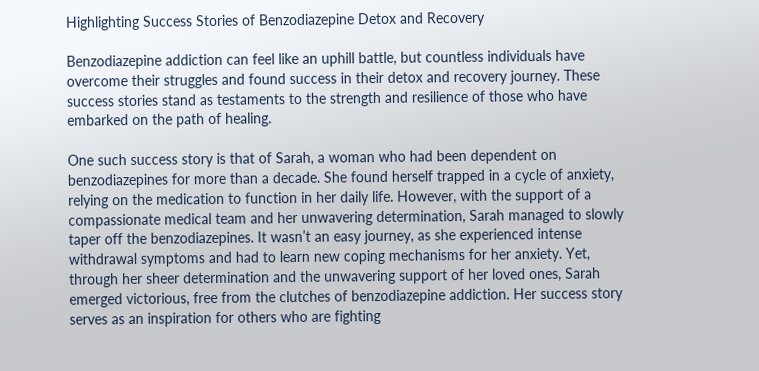Highlighting Success Stories of Benzodiazepine Detox and Recovery

Benzodiazepine addiction can feel like an uphill battle, but countless individuals have overcome their struggles and found success in their detox and recovery journey. These success stories stand as testaments to the strength and resilience of those who have embarked on the path of healing.

One such success story is that of Sarah, a woman who had been dependent on benzodiazepines for more than a decade. She found herself trapped in a cycle of anxiety, relying on the medication to function in her daily life. However, with the support of a compassionate medical team and her unwavering determination, Sarah managed to slowly taper off the benzodiazepines. It wasn’t an easy journey, as she experienced intense withdrawal symptoms and had to learn new coping mechanisms for her anxiety. Yet, through her sheer determination and the unwavering support of her loved ones, Sarah emerged victorious, free from the clutches of benzodiazepine addiction. Her success story serves as an inspiration for others who are fighting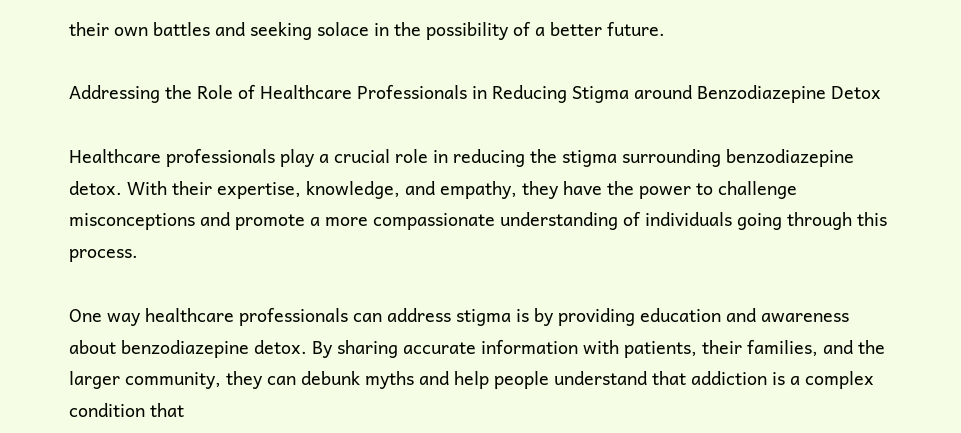their own battles and seeking solace in the possibility of a better future.

Addressing the Role of Healthcare Professionals in Reducing Stigma around Benzodiazepine Detox

Healthcare professionals play a crucial role in reducing the stigma surrounding benzodiazepine detox. With their expertise, knowledge, and empathy, they have the power to challenge misconceptions and promote a more compassionate understanding of individuals going through this process.

One way healthcare professionals can address stigma is by providing education and awareness about benzodiazepine detox. By sharing accurate information with patients, their families, and the larger community, they can debunk myths and help people understand that addiction is a complex condition that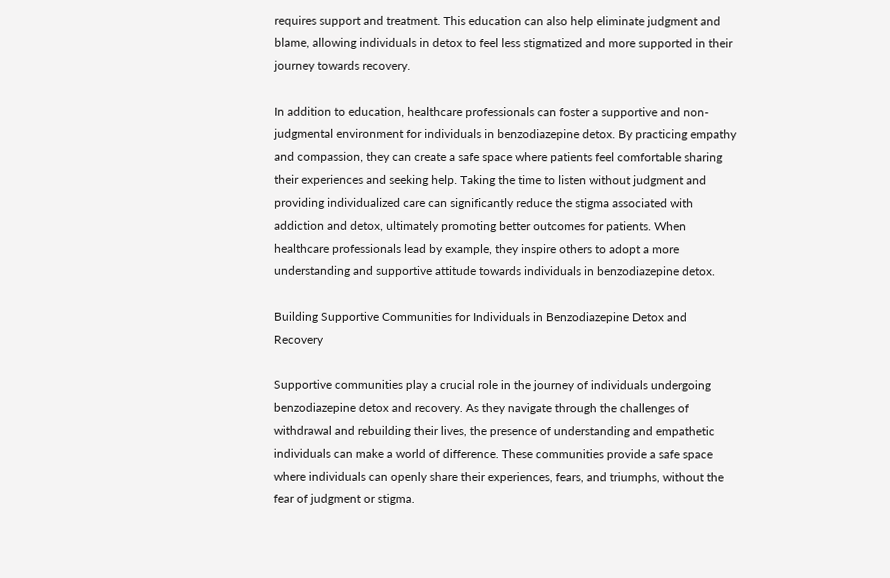requires support and treatment. This education can also help eliminate judgment and blame, allowing individuals in detox to feel less stigmatized and more supported in their journey towards recovery.

In addition to education, healthcare professionals can foster a supportive and non-judgmental environment for individuals in benzodiazepine detox. By practicing empathy and compassion, they can create a safe space where patients feel comfortable sharing their experiences and seeking help. Taking the time to listen without judgment and providing individualized care can significantly reduce the stigma associated with addiction and detox, ultimately promoting better outcomes for patients. When healthcare professionals lead by example, they inspire others to adopt a more understanding and supportive attitude towards individuals in benzodiazepine detox.

Building Supportive Communities for Individuals in Benzodiazepine Detox and Recovery

Supportive communities play a crucial role in the journey of individuals undergoing benzodiazepine detox and recovery. As they navigate through the challenges of withdrawal and rebuilding their lives, the presence of understanding and empathetic individuals can make a world of difference. These communities provide a safe space where individuals can openly share their experiences, fears, and triumphs, without the fear of judgment or stigma.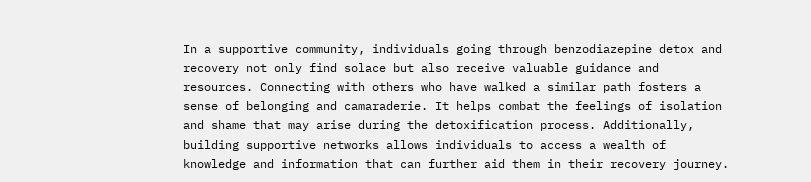In a supportive community, individuals going through benzodiazepine detox and recovery not only find solace but also receive valuable guidance and resources. Connecting with others who have walked a similar path fosters a sense of belonging and camaraderie. It helps combat the feelings of isolation and shame that may arise during the detoxification process. Additionally, building supportive networks allows individuals to access a wealth of knowledge and information that can further aid them in their recovery journey.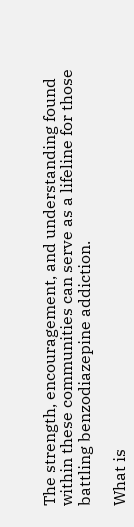The strength, encouragement, and understanding found within these communities can serve as a lifeline for those battling benzodiazepine addiction.

What is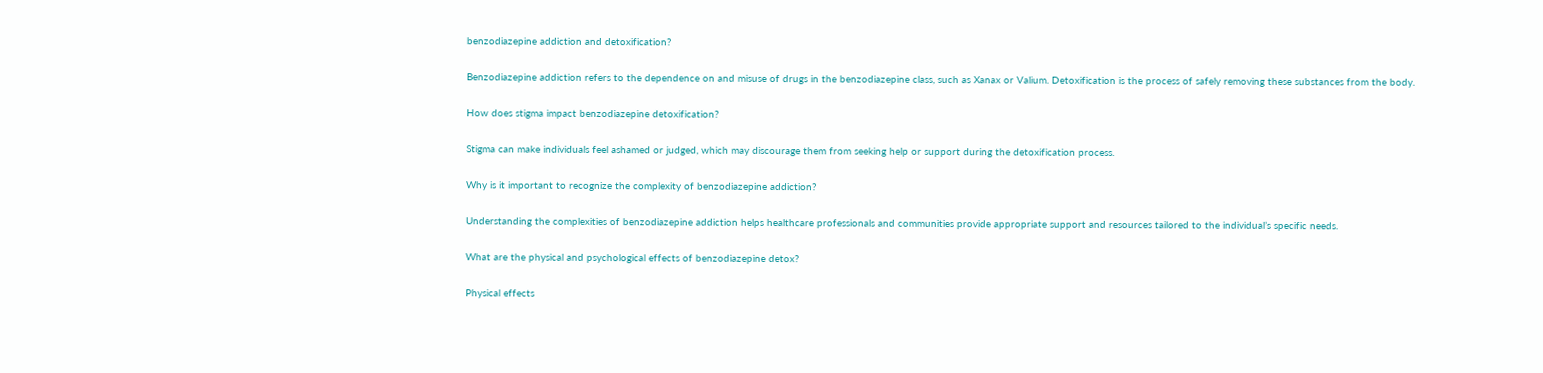benzodiazepine addiction and detoxification?

Benzodiazepine addiction refers to the dependence on and misuse of drugs in the benzodiazepine class, such as Xanax or Valium. Detoxification is the process of safely removing these substances from the body.

How does stigma impact benzodiazepine detoxification?

Stigma can make individuals feel ashamed or judged, which may discourage them from seeking help or support during the detoxification process.

Why is it important to recognize the complexity of benzodiazepine addiction?

Understanding the complexities of benzodiazepine addiction helps healthcare professionals and communities provide appropriate support and resources tailored to the individual’s specific needs.

What are the physical and psychological effects of benzodiazepine detox?

Physical effects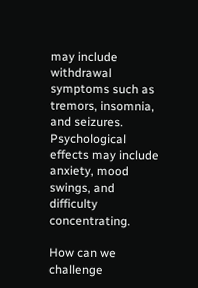may include withdrawal symptoms such as tremors, insomnia, and seizures. Psychological effects may include anxiety, mood swings, and difficulty concentrating.

How can we challenge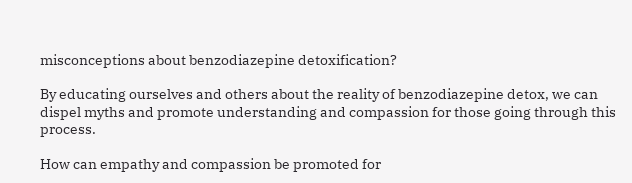misconceptions about benzodiazepine detoxification?

By educating ourselves and others about the reality of benzodiazepine detox, we can dispel myths and promote understanding and compassion for those going through this process.

How can empathy and compassion be promoted for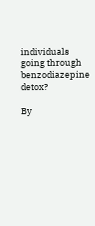individuals going through benzodiazepine detox?

By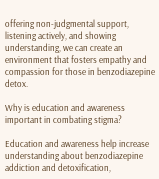offering non-judgmental support, listening actively, and showing understanding, we can create an environment that fosters empathy and compassion for those in benzodiazepine detox.

Why is education and awareness important in combating stigma?

Education and awareness help increase understanding about benzodiazepine addiction and detoxification,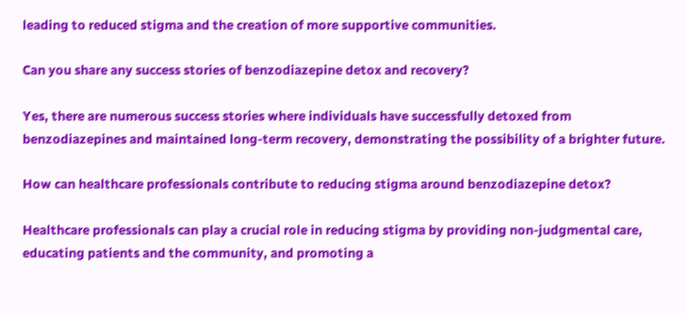leading to reduced stigma and the creation of more supportive communities.

Can you share any success stories of benzodiazepine detox and recovery?

Yes, there are numerous success stories where individuals have successfully detoxed from benzodiazepines and maintained long-term recovery, demonstrating the possibility of a brighter future.

How can healthcare professionals contribute to reducing stigma around benzodiazepine detox?

Healthcare professionals can play a crucial role in reducing stigma by providing non-judgmental care, educating patients and the community, and promoting a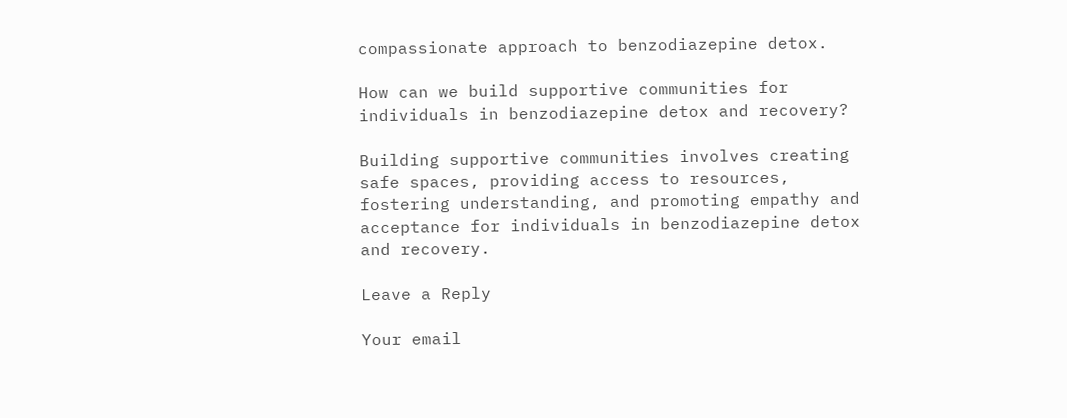compassionate approach to benzodiazepine detox.

How can we build supportive communities for individuals in benzodiazepine detox and recovery?

Building supportive communities involves creating safe spaces, providing access to resources, fostering understanding, and promoting empathy and acceptance for individuals in benzodiazepine detox and recovery.

Leave a Reply

Your email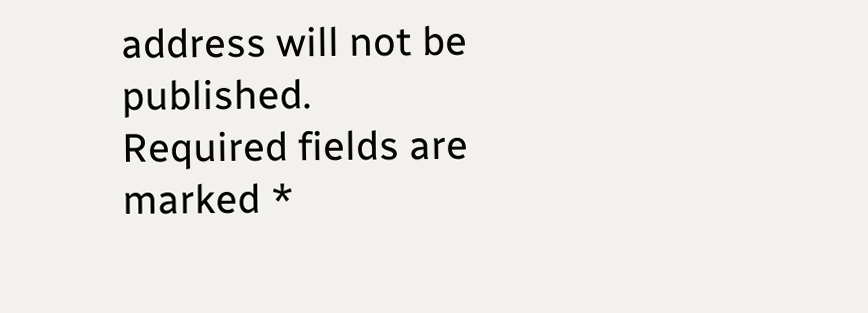address will not be published. Required fields are marked *